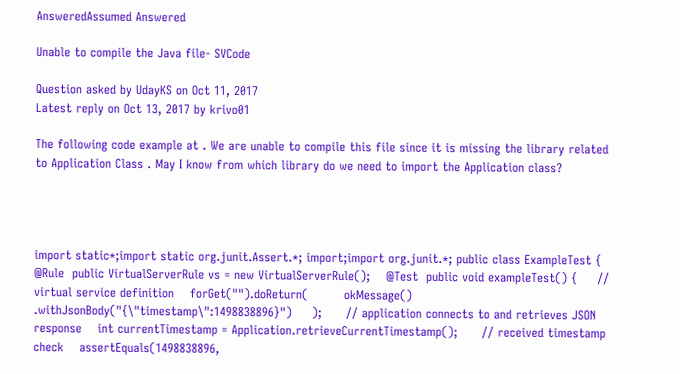AnsweredAssumed Answered

Unable to compile the Java file- SVCode

Question asked by UdayKS on Oct 11, 2017
Latest reply on Oct 13, 2017 by krivo01

The following code example at . We are unable to compile this file since it is missing the library related to Application Class . May I know from which library do we need to import the Application class?




import static*;import static org.junit.Assert.*; import;import org.junit.*; public class ExampleTest {    @Rule  public VirtualServerRule vs = new VirtualServerRule();    @Test  public void exampleTest() {     // virtual service definition    forGet("").doReturn(         okMessage()             .withJsonBody("{\"timestamp\":1498838896}")     );      // application connects to and retrieves JSON response    int currentTimestamp = Application.retrieveCurrentTimestamp();      // received timestamp check    assertEquals(1498838896,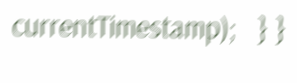currentTimestamp);   } }